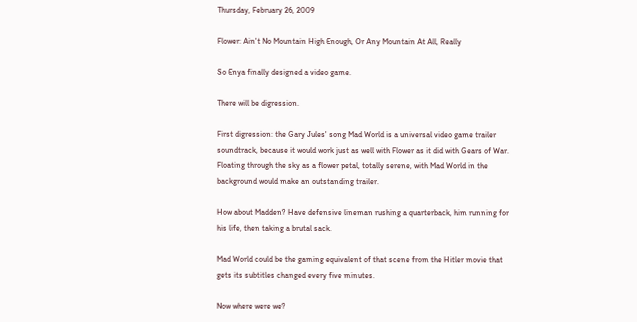Thursday, February 26, 2009

Flower: Ain't No Mountain High Enough, Or Any Mountain At All, Really

So Enya finally designed a video game.

There will be digression.

First digression: the Gary Jules' song Mad World is a universal video game trailer soundtrack, because it would work just as well with Flower as it did with Gears of War. Floating through the sky as a flower petal, totally serene, with Mad World in the background would make an outstanding trailer.

How about Madden? Have defensive lineman rushing a quarterback, him running for his life, then taking a brutal sack.

Mad World could be the gaming equivalent of that scene from the Hitler movie that gets its subtitles changed every five minutes.

Now where were we?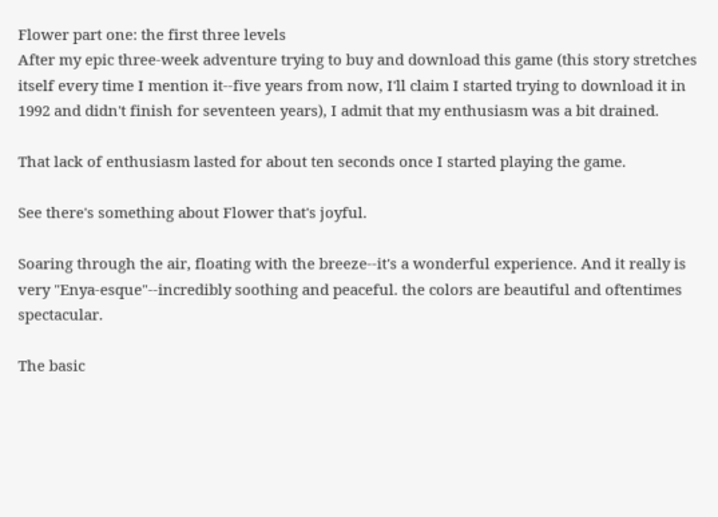Flower part one: the first three levels
After my epic three-week adventure trying to buy and download this game (this story stretches itself every time I mention it--five years from now, I'll claim I started trying to download it in 1992 and didn't finish for seventeen years), I admit that my enthusiasm was a bit drained.

That lack of enthusiasm lasted for about ten seconds once I started playing the game.

See there's something about Flower that's joyful.

Soaring through the air, floating with the breeze--it's a wonderful experience. And it really is very "Enya-esque"--incredibly soothing and peaceful. the colors are beautiful and oftentimes spectacular.

The basic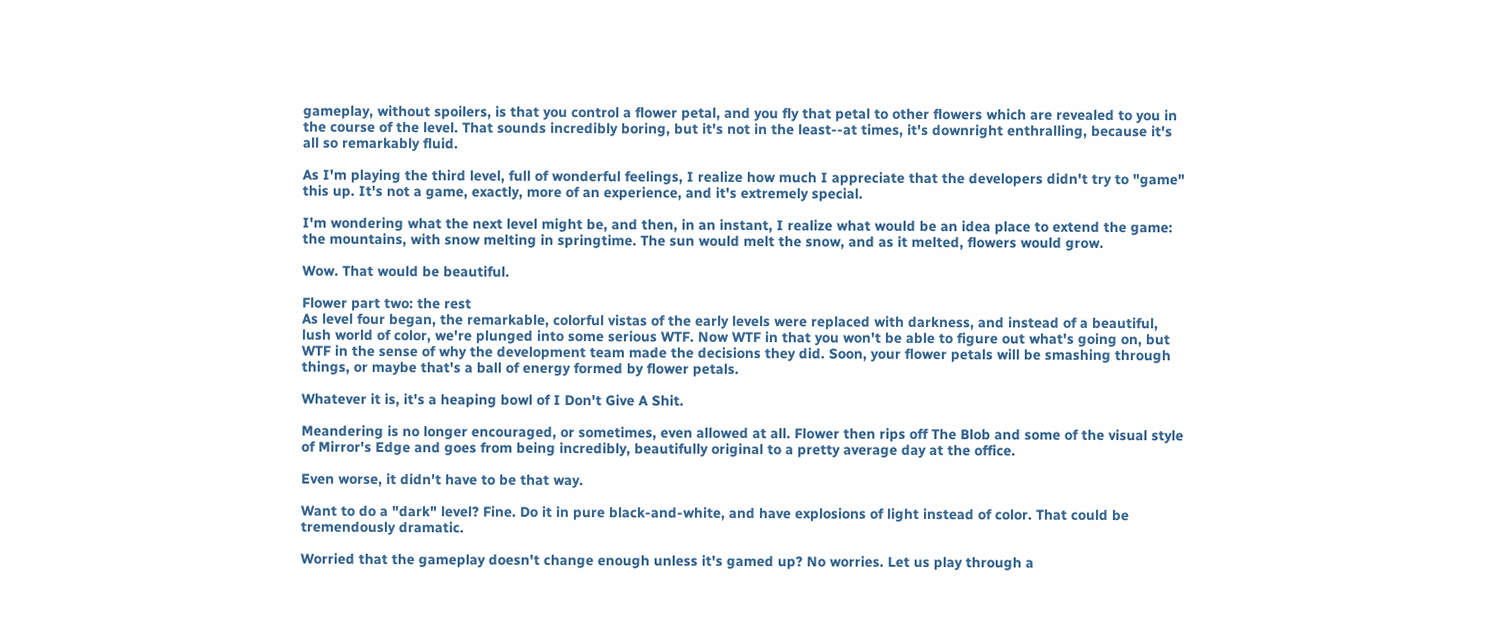gameplay, without spoilers, is that you control a flower petal, and you fly that petal to other flowers which are revealed to you in the course of the level. That sounds incredibly boring, but it's not in the least--at times, it's downright enthralling, because it's all so remarkably fluid.

As I'm playing the third level, full of wonderful feelings, I realize how much I appreciate that the developers didn't try to "game" this up. It's not a game, exactly, more of an experience, and it's extremely special.

I'm wondering what the next level might be, and then, in an instant, I realize what would be an idea place to extend the game: the mountains, with snow melting in springtime. The sun would melt the snow, and as it melted, flowers would grow.

Wow. That would be beautiful.

Flower part two: the rest
As level four began, the remarkable, colorful vistas of the early levels were replaced with darkness, and instead of a beautiful, lush world of color, we're plunged into some serious WTF. Now WTF in that you won't be able to figure out what's going on, but WTF in the sense of why the development team made the decisions they did. Soon, your flower petals will be smashing through things, or maybe that's a ball of energy formed by flower petals.

Whatever it is, it's a heaping bowl of I Don't Give A Shit.

Meandering is no longer encouraged, or sometimes, even allowed at all. Flower then rips off The Blob and some of the visual style of Mirror's Edge and goes from being incredibly, beautifully original to a pretty average day at the office.

Even worse, it didn't have to be that way.

Want to do a "dark" level? Fine. Do it in pure black-and-white, and have explosions of light instead of color. That could be tremendously dramatic.

Worried that the gameplay doesn't change enough unless it's gamed up? No worries. Let us play through a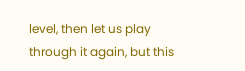level, then let us play through it again, but this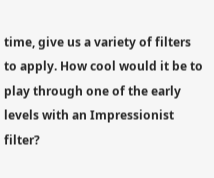time, give us a variety of filters to apply. How cool would it be to play through one of the early levels with an Impressionist filter?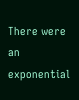There were an exponential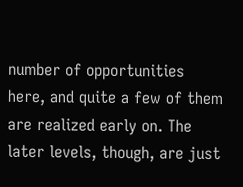number of opportunities here, and quite a few of them are realized early on. The later levels, though, are just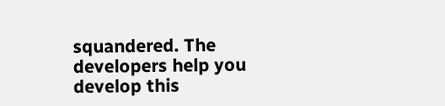squandered. The developers help you develop this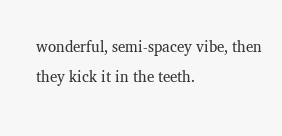wonderful, semi-spacey vibe, then they kick it in the teeth.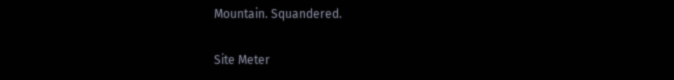Mountain. Squandered.

Site Meter